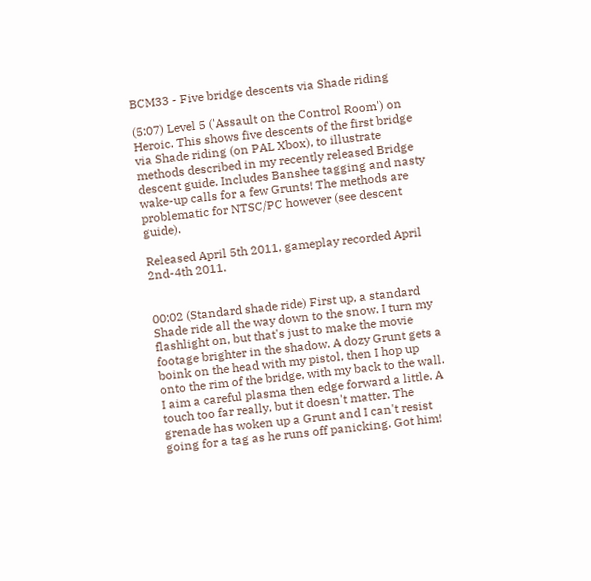BCM33 - Five bridge descents via Shade riding

(5:07) Level 5 ('Assault on the Control Room') on Heroic. This shows five descents of the first bridge via Shade riding (on PAL Xbox), to illustrate methods described in my recently released Bridge descent guide. Includes Banshee tagging and nasty wake-up calls for a few Grunts! The methods are problematic for NTSC/PC however (see descent guide).

Released April 5th 2011, gameplay recorded April 2nd-4th 2011.


00:02 (Standard shade ride) First up, a standard Shade ride all the way down to the snow. I turn my flashlight on, but that's just to make the movie footage brighter in the shadow. A dozy Grunt gets a boink on the head with my pistol, then I hop up onto the rim of the bridge, with my back to the wall. I aim a careful plasma then edge forward a little. A touch too far really, but it doesn't matter. The grenade has woken up a Grunt and I can't resist going for a tag as he runs off panicking. Got him!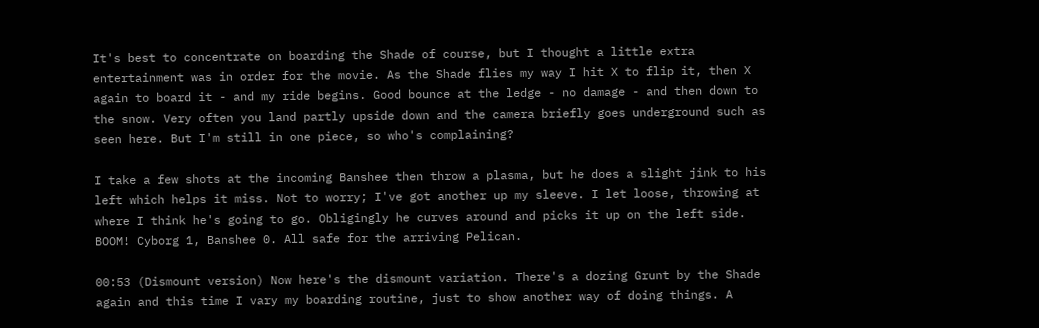It's best to concentrate on boarding the Shade of course, but I thought a little extra entertainment was in order for the movie. As the Shade flies my way I hit X to flip it, then X again to board it - and my ride begins. Good bounce at the ledge - no damage - and then down to the snow. Very often you land partly upside down and the camera briefly goes underground such as seen here. But I'm still in one piece, so who's complaining?

I take a few shots at the incoming Banshee then throw a plasma, but he does a slight jink to his left which helps it miss. Not to worry; I've got another up my sleeve. I let loose, throwing at where I think he's going to go. Obligingly he curves around and picks it up on the left side. BOOM! Cyborg 1, Banshee 0. All safe for the arriving Pelican.

00:53 (Dismount version) Now here's the dismount variation. There's a dozing Grunt by the Shade again and this time I vary my boarding routine, just to show another way of doing things. A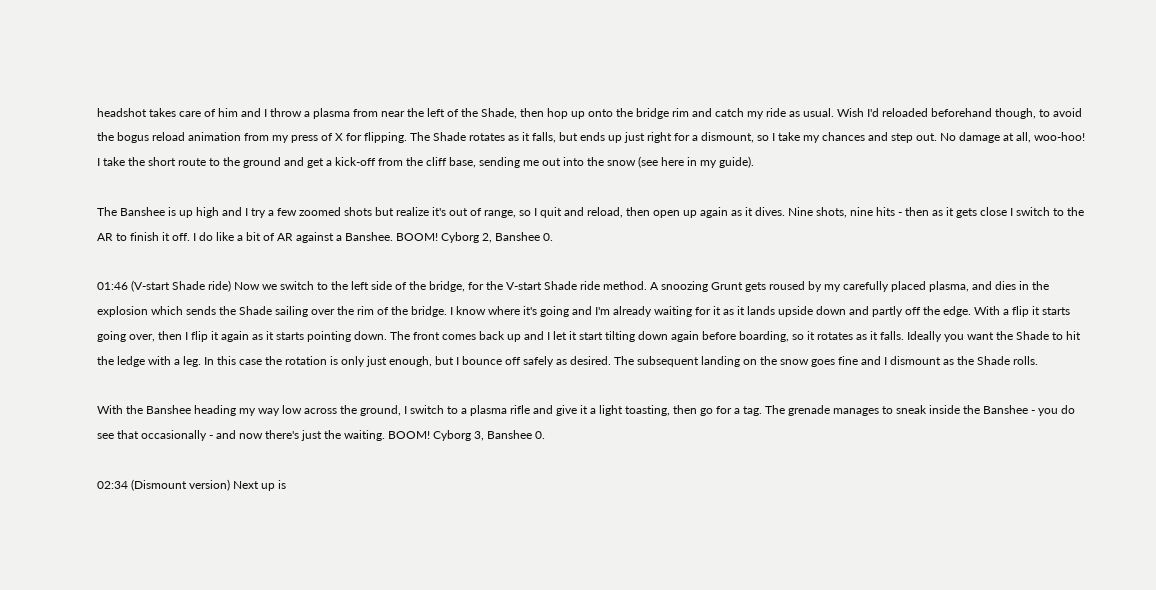headshot takes care of him and I throw a plasma from near the left of the Shade, then hop up onto the bridge rim and catch my ride as usual. Wish I'd reloaded beforehand though, to avoid the bogus reload animation from my press of X for flipping. The Shade rotates as it falls, but ends up just right for a dismount, so I take my chances and step out. No damage at all, woo-hoo! I take the short route to the ground and get a kick-off from the cliff base, sending me out into the snow (see here in my guide).

The Banshee is up high and I try a few zoomed shots but realize it's out of range, so I quit and reload, then open up again as it dives. Nine shots, nine hits - then as it gets close I switch to the AR to finish it off. I do like a bit of AR against a Banshee. BOOM! Cyborg 2, Banshee 0.

01:46 (V-start Shade ride) Now we switch to the left side of the bridge, for the V-start Shade ride method. A snoozing Grunt gets roused by my carefully placed plasma, and dies in the explosion which sends the Shade sailing over the rim of the bridge. I know where it's going and I'm already waiting for it as it lands upside down and partly off the edge. With a flip it starts going over, then I flip it again as it starts pointing down. The front comes back up and I let it start tilting down again before boarding, so it rotates as it falls. Ideally you want the Shade to hit the ledge with a leg. In this case the rotation is only just enough, but I bounce off safely as desired. The subsequent landing on the snow goes fine and I dismount as the Shade rolls.

With the Banshee heading my way low across the ground, I switch to a plasma rifle and give it a light toasting, then go for a tag. The grenade manages to sneak inside the Banshee - you do see that occasionally - and now there's just the waiting. BOOM! Cyborg 3, Banshee 0.

02:34 (Dismount version) Next up is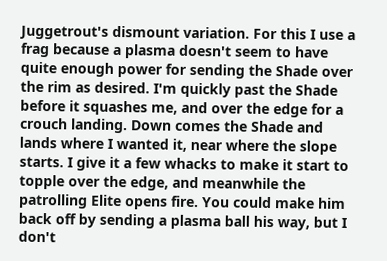Juggetrout's dismount variation. For this I use a frag because a plasma doesn't seem to have quite enough power for sending the Shade over the rim as desired. I'm quickly past the Shade before it squashes me, and over the edge for a crouch landing. Down comes the Shade and lands where I wanted it, near where the slope starts. I give it a few whacks to make it start to topple over the edge, and meanwhile the patrolling Elite opens fire. You could make him back off by sending a plasma ball his way, but I don't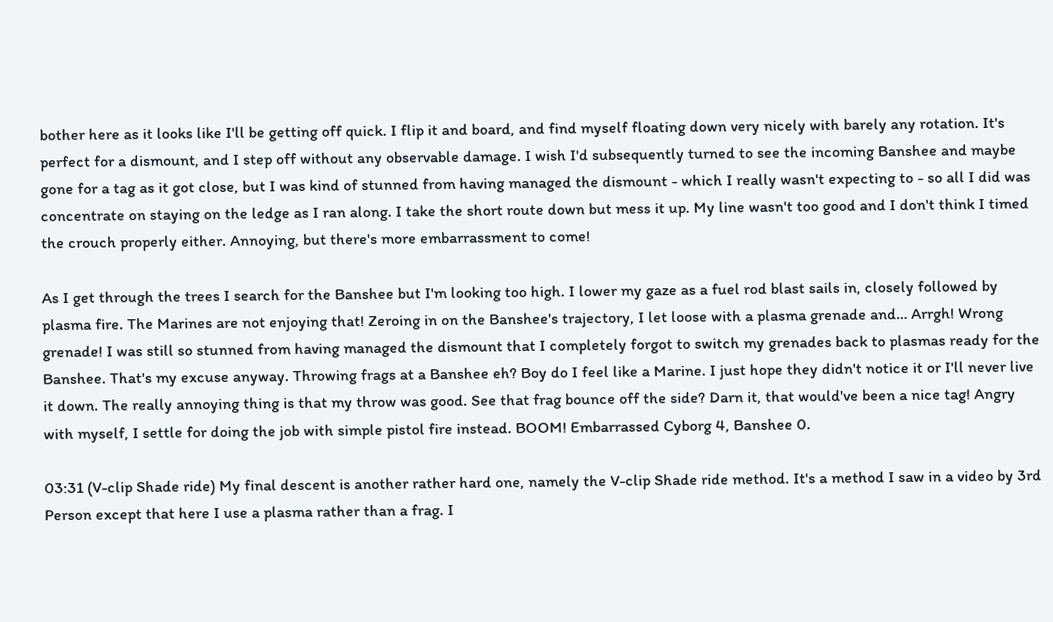bother here as it looks like I'll be getting off quick. I flip it and board, and find myself floating down very nicely with barely any rotation. It's perfect for a dismount, and I step off without any observable damage. I wish I'd subsequently turned to see the incoming Banshee and maybe gone for a tag as it got close, but I was kind of stunned from having managed the dismount - which I really wasn't expecting to - so all I did was concentrate on staying on the ledge as I ran along. I take the short route down but mess it up. My line wasn't too good and I don't think I timed the crouch properly either. Annoying, but there's more embarrassment to come!

As I get through the trees I search for the Banshee but I'm looking too high. I lower my gaze as a fuel rod blast sails in, closely followed by plasma fire. The Marines are not enjoying that! Zeroing in on the Banshee's trajectory, I let loose with a plasma grenade and… Arrgh! Wrong grenade! I was still so stunned from having managed the dismount that I completely forgot to switch my grenades back to plasmas ready for the Banshee. That's my excuse anyway. Throwing frags at a Banshee eh? Boy do I feel like a Marine. I just hope they didn't notice it or I'll never live it down. The really annoying thing is that my throw was good. See that frag bounce off the side? Darn it, that would've been a nice tag! Angry with myself, I settle for doing the job with simple pistol fire instead. BOOM! Embarrassed Cyborg 4, Banshee 0.

03:31 (V-clip Shade ride) My final descent is another rather hard one, namely the V-clip Shade ride method. It's a method I saw in a video by 3rd Person except that here I use a plasma rather than a frag. I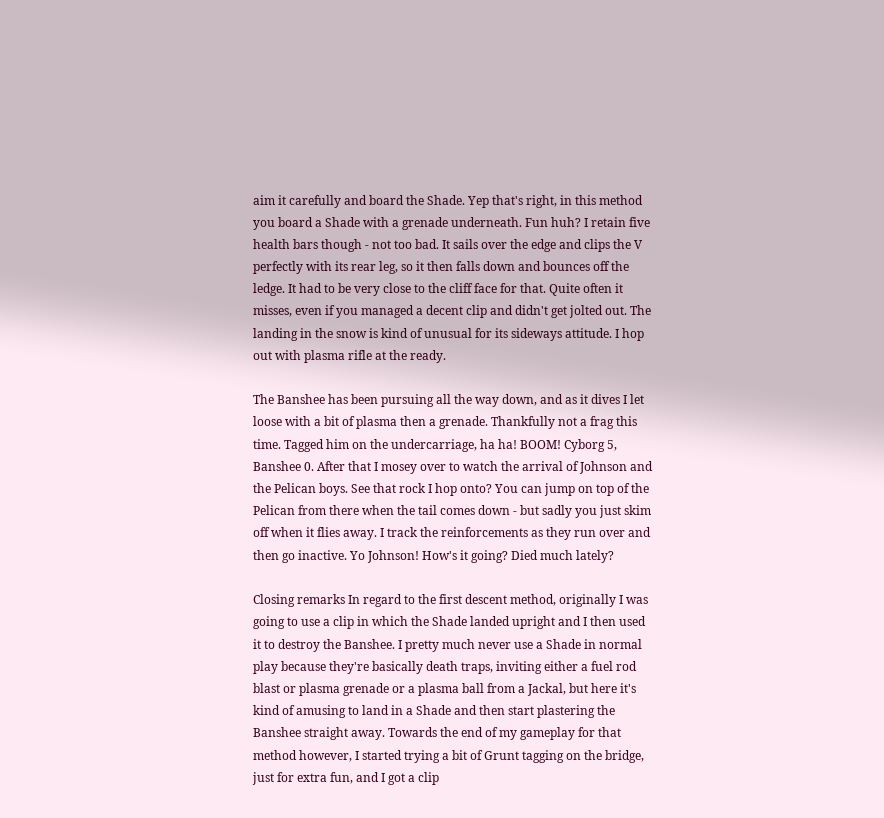aim it carefully and board the Shade. Yep that's right, in this method you board a Shade with a grenade underneath. Fun huh? I retain five health bars though - not too bad. It sails over the edge and clips the V perfectly with its rear leg, so it then falls down and bounces off the ledge. It had to be very close to the cliff face for that. Quite often it misses, even if you managed a decent clip and didn't get jolted out. The landing in the snow is kind of unusual for its sideways attitude. I hop out with plasma rifle at the ready.

The Banshee has been pursuing all the way down, and as it dives I let loose with a bit of plasma then a grenade. Thankfully not a frag this time. Tagged him on the undercarriage, ha ha! BOOM! Cyborg 5, Banshee 0. After that I mosey over to watch the arrival of Johnson and the Pelican boys. See that rock I hop onto? You can jump on top of the Pelican from there when the tail comes down - but sadly you just skim off when it flies away. I track the reinforcements as they run over and then go inactive. Yo Johnson! How's it going? Died much lately?

Closing remarks In regard to the first descent method, originally I was going to use a clip in which the Shade landed upright and I then used it to destroy the Banshee. I pretty much never use a Shade in normal play because they're basically death traps, inviting either a fuel rod blast or plasma grenade or a plasma ball from a Jackal, but here it's kind of amusing to land in a Shade and then start plastering the Banshee straight away. Towards the end of my gameplay for that method however, I started trying a bit of Grunt tagging on the bridge, just for extra fun, and I got a clip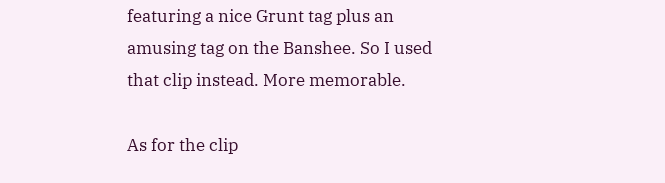featuring a nice Grunt tag plus an amusing tag on the Banshee. So I used that clip instead. More memorable.

As for the clip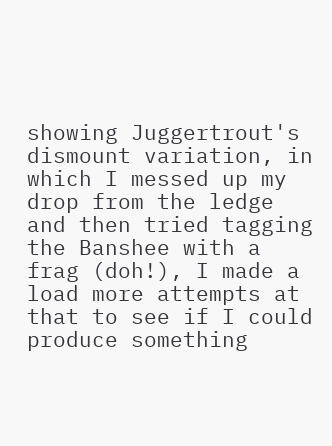showing Juggertrout's dismount variation, in which I messed up my drop from the ledge and then tried tagging the Banshee with a frag (doh!), I made a load more attempts at that to see if I could produce something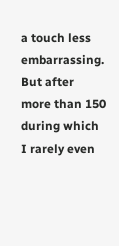a touch less embarrassing. But after more than 150 during which I rarely even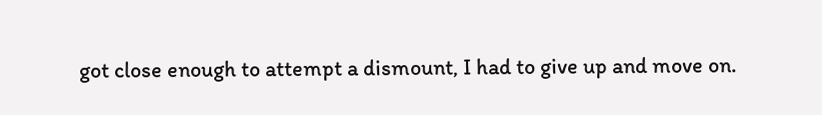got close enough to attempt a dismount, I had to give up and move on.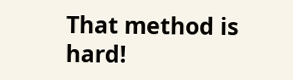That method is hard!